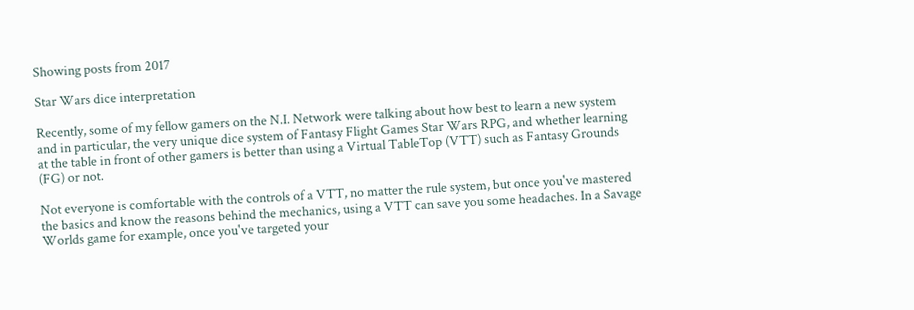Showing posts from 2017

Star Wars dice interpretation

Recently, some of my fellow gamers on the N.I. Network were talking about how best to learn a new system and in particular, the very unique dice system of Fantasy Flight Games Star Wars RPG, and whether learning at the table in front of other gamers is better than using a Virtual TableTop (VTT) such as Fantasy Grounds (FG) or not.

Not everyone is comfortable with the controls of a VTT, no matter the rule system, but once you've mastered the basics and know the reasons behind the mechanics, using a VTT can save you some headaches. In a Savage Worlds game for example, once you've targeted your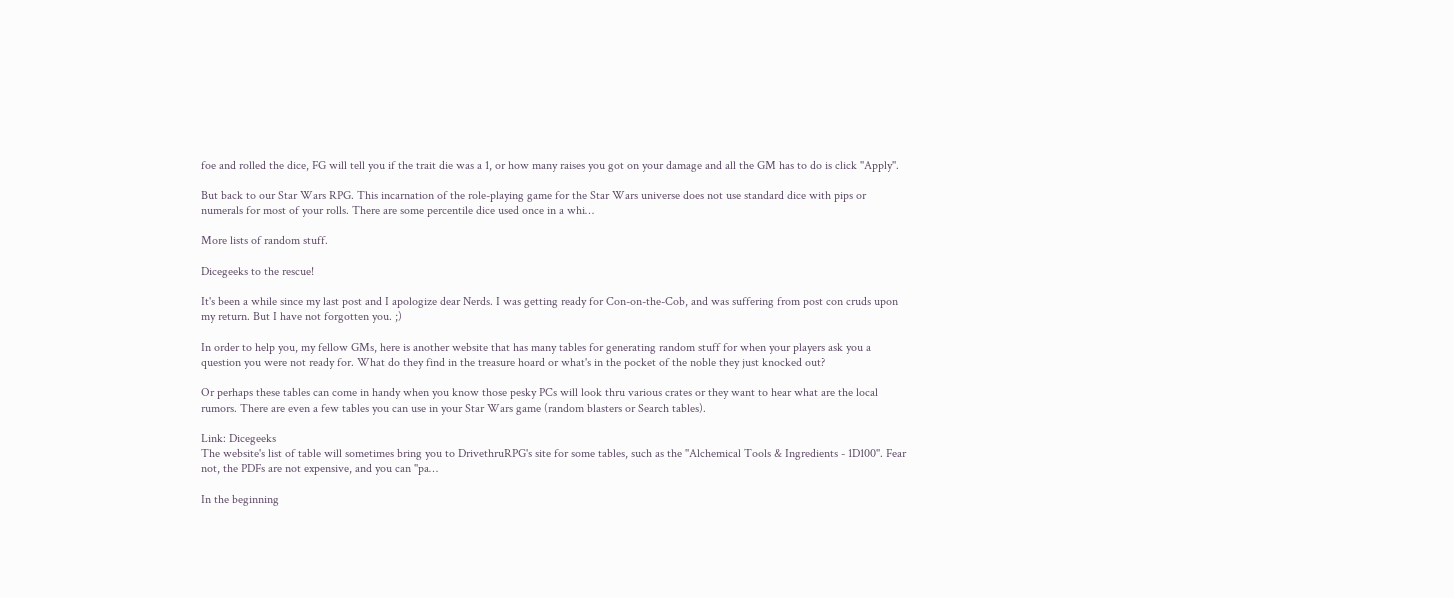foe and rolled the dice, FG will tell you if the trait die was a 1, or how many raises you got on your damage and all the GM has to do is click ''Apply''.

But back to our Star Wars RPG. This incarnation of the role-playing game for the Star Wars universe does not use standard dice with pips or numerals for most of your rolls. There are some percentile dice used once in a whi…

More lists of random stuff.

Dicegeeks to the rescue!

It's been a while since my last post and I apologize dear Nerds. I was getting ready for Con-on-the-Cob, and was suffering from post con cruds upon my return. But I have not forgotten you. ;)

In order to help you, my fellow GMs, here is another website that has many tables for generating random stuff for when your players ask you a question you were not ready for. What do they find in the treasure hoard or what's in the pocket of the noble they just knocked out?

Or perhaps these tables can come in handy when you know those pesky PCs will look thru various crates or they want to hear what are the local rumors. There are even a few tables you can use in your Star Wars game (random blasters or Search tables).

Link: Dicegeeks
The website's list of table will sometimes bring you to DrivethruRPG's site for some tables, such as the ''Alchemical Tools & Ingredients - 1D100''. Fear not, the PDFs are not expensive, and you can ''pa…

In the beginning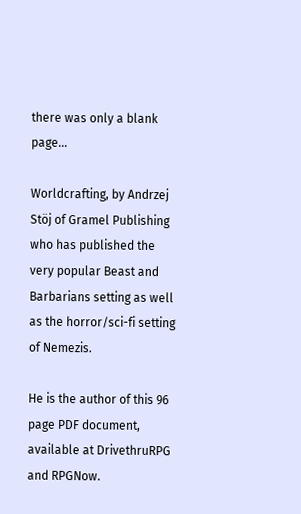there was only a blank page...

Worldcrafting, by Andrzej Stöj of Gramel Publishing who has published the very popular Beast and Barbarians setting as well as the horror/sci-fi setting of Nemezis.

He is the author of this 96 page PDF document, available at DrivethruRPG and RPGNow.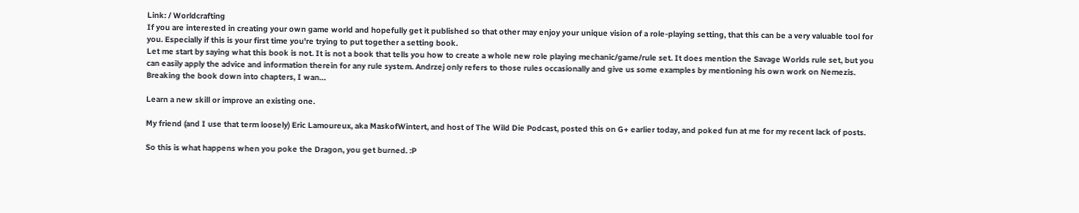Link: / Worldcrafting
If you are interested in creating your own game world and hopefully get it published so that other may enjoy your unique vision of a role-playing setting, that this can be a very valuable tool for you. Especially if this is your first time you're trying to put together a setting book.
Let me start by saying what this book is not. It is not a book that tells you how to create a whole new role playing mechanic/game/rule set. It does mention the Savage Worlds rule set, but you can easily apply the advice and information therein for any rule system. Andrzej only refers to those rules occasionally and give us some examples by mentioning his own work on Nemezis.
Breaking the book down into chapters, I wan…

Learn a new skill or improve an existing one.

My friend (and I use that term loosely) Eric Lamoureux, aka MaskofWintert, and host of The Wild Die Podcast, posted this on G+ earlier today, and poked fun at me for my recent lack of posts.

So this is what happens when you poke the Dragon, you get burned. :P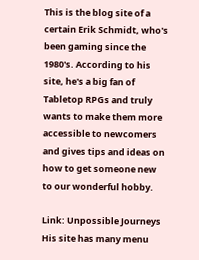This is the blog site of a certain Erik Schmidt, who's been gaming since the 1980's. According to his site, he's a big fan of Tabletop RPGs and truly wants to make them more accessible to newcomers and gives tips and ideas on how to get someone new to our wonderful hobby.

Link: Unpossible Journeys
His site has many menu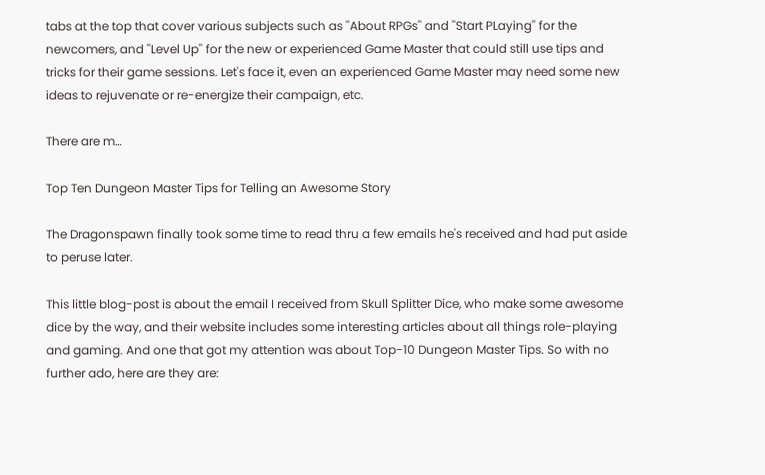tabs at the top that cover various subjects such as ''About RPGs'' and ''Start PLaying'' for the newcomers, and ''Level Up'' for the new or experienced Game Master that could still use tips and tricks for their game sessions. Let's face it, even an experienced Game Master may need some new ideas to rejuvenate or re-energize their campaign, etc.

There are m…

Top Ten Dungeon Master Tips for Telling an Awesome Story

The Dragonspawn finally took some time to read thru a few emails he's received and had put aside to peruse later.

This little blog-post is about the email I received from Skull Splitter Dice, who make some awesome dice by the way, and their website includes some interesting articles about all things role-playing and gaming. And one that got my attention was about Top-10 Dungeon Master Tips. So with no further ado, here are they are: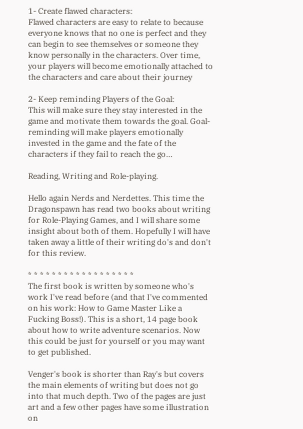1- Create flawed characters:
Flawed characters are easy to relate to because everyone knows that no one is perfect and they can begin to see themselves or someone they know personally in the characters. Over time, your players will become emotionally attached to the characters and care about their journey

2- Keep reminding Players of the Goal:
This will make sure they stay interested in the game and motivate them towards the goal. Goal-reminding will make players emotionally invested in the game and the fate of the characters if they fail to reach the go…

Reading, Writing and Role-playing.

Hello again Nerds and Nerdettes. This time the Dragonspawn has read two books about writing for Role-Playing Games, and I will share some insight about both of them. Hopefully I will have taken away a little of their writing do's and don't for this review.

* * * * * * * * * * * * * * * * * *
The first book is written by someone who's work I've read before (and that I've commented on his work: How to Game Master Like a Fucking Boss!). This is a short, 14 page book about how to write adventure scenarios. Now this could be just for yourself or you may want to get published.

Venger's book is shorter than Ray's but covers the main elements of writing but does not go into that much depth. Two of the pages are just art and a few other pages have some illustration on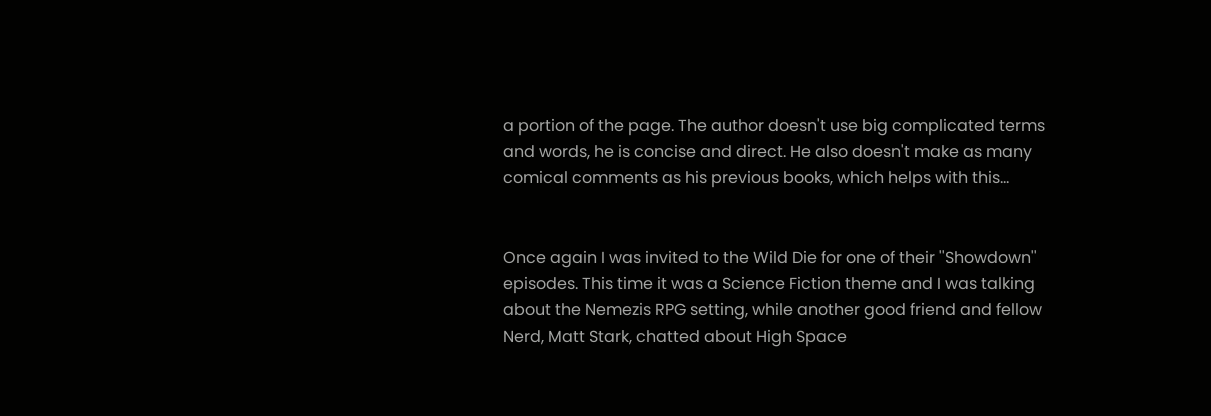a portion of the page. The author doesn't use big complicated terms and words, he is concise and direct. He also doesn't make as many comical comments as his previous books, which helps with this…


Once again I was invited to the Wild Die for one of their ''Showdown'' episodes. This time it was a Science Fiction theme and I was talking about the Nemezis RPG setting, while another good friend and fellow Nerd, Matt Stark, chatted about High Space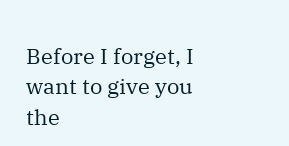Before I forget, I want to give you the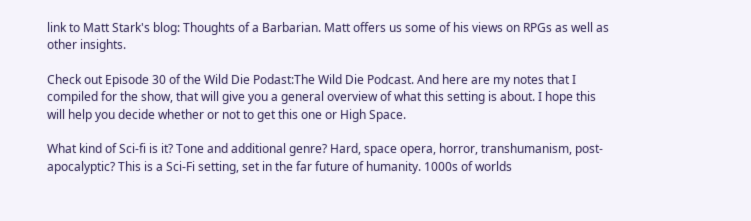link to Matt Stark's blog: Thoughts of a Barbarian. Matt offers us some of his views on RPGs as well as other insights.

Check out Episode 30 of the Wild Die Podast:The Wild Die Podcast. And here are my notes that I compiled for the show, that will give you a general overview of what this setting is about. I hope this will help you decide whether or not to get this one or High Space.

What kind of Sci-fi is it? Tone and additional genre? Hard, space opera, horror, transhumanism, post-apocalyptic? This is a Sci-Fi setting, set in the far future of humanity. 1000s of worlds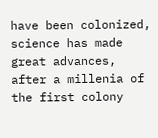have been colonized, science has made great advances, after a millenia of the first colony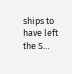ships to have left the S…